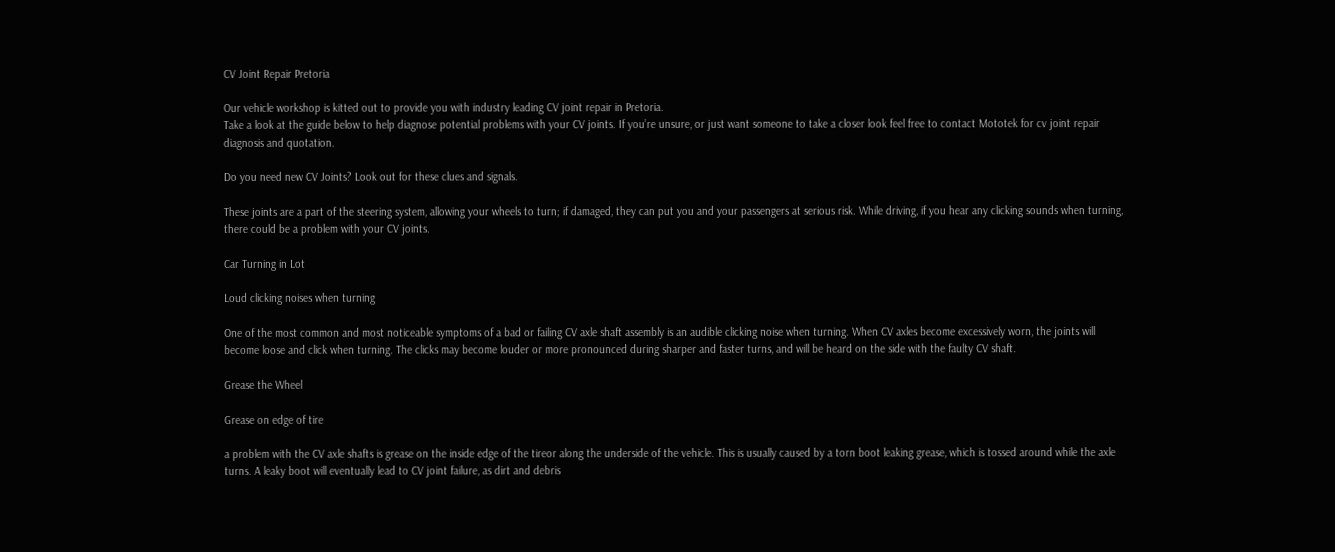CV Joint Repair Pretoria

Our vehicle workshop is kitted out to provide you with industry leading CV joint repair in Pretoria.
Take a look at the guide below to help diagnose potential problems with your CV joints. If you’re unsure, or just want someone to take a closer look feel free to contact Mototek for cv joint repair diagnosis and quotation.

Do you need new CV Joints? Look out for these clues and signals.

These joints are a part of the steering system, allowing your wheels to turn; if damaged, they can put you and your passengers at serious risk. While driving, if you hear any clicking sounds when turning, there could be a problem with your CV joints.

Car Turning in Lot

Loud clicking noises when turning

One of the most common and most noticeable symptoms of a bad or failing CV axle shaft assembly is an audible clicking noise when turning. When CV axles become excessively worn, the joints will become loose and click when turning. The clicks may become louder or more pronounced during sharper and faster turns, and will be heard on the side with the faulty CV shaft.

Grease the Wheel

Grease on edge of tire

a problem with the CV axle shafts is grease on the inside edge of the tireor along the underside of the vehicle. This is usually caused by a torn boot leaking grease, which is tossed around while the axle turns. A leaky boot will eventually lead to CV joint failure, as dirt and debris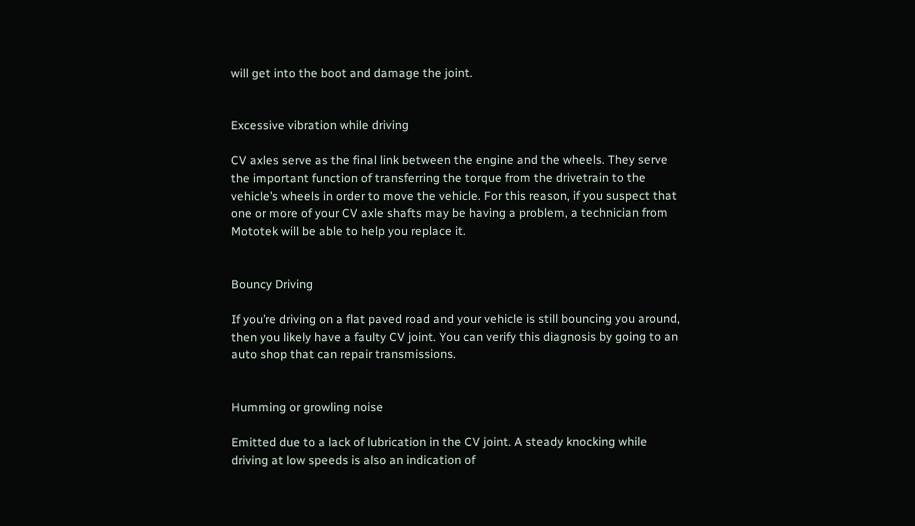will get into the boot and damage the joint.


Excessive vibration while driving

CV axles serve as the final link between the engine and the wheels. They serve the important function of transferring the torque from the drivetrain to the vehicle’s wheels in order to move the vehicle. For this reason, if you suspect that one or more of your CV axle shafts may be having a problem, a technician from Mototek will be able to help you replace it.


Bouncy Driving

If you’re driving on a flat paved road and your vehicle is still bouncing you around, then you likely have a faulty CV joint. You can verify this diagnosis by going to an auto shop that can repair transmissions.


Humming or growling noise

Emitted due to a lack of lubrication in the CV joint. A steady knocking while driving at low speeds is also an indication of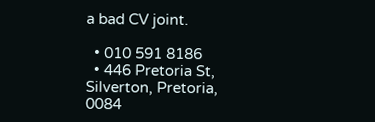a bad CV joint.

  • 010 591 8186
  • 446 Pretoria St, Silverton, Pretoria, 0084